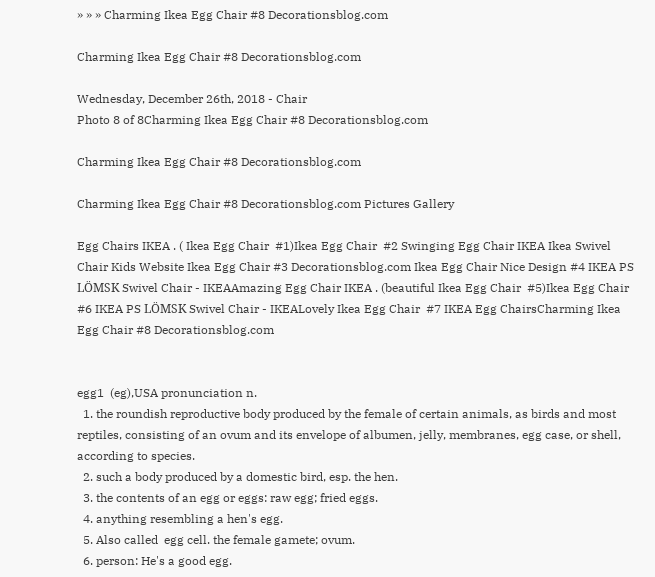» » » Charming Ikea Egg Chair #8 Decorationsblog.com

Charming Ikea Egg Chair #8 Decorationsblog.com

Wednesday, December 26th, 2018 - Chair
Photo 8 of 8Charming Ikea Egg Chair #8 Decorationsblog.com

Charming Ikea Egg Chair #8 Decorationsblog.com

Charming Ikea Egg Chair #8 Decorationsblog.com Pictures Gallery

Egg Chairs IKEA . ( Ikea Egg Chair  #1)Ikea Egg Chair  #2 Swinging Egg Chair IKEA Ikea Swivel Chair Kids Website Ikea Egg Chair #3 Decorationsblog.com Ikea Egg Chair Nice Design #4 IKEA PS LÖMSK Swivel Chair - IKEAAmazing Egg Chair IKEA . (beautiful Ikea Egg Chair  #5)Ikea Egg Chair  #6 IKEA PS LÖMSK Swivel Chair - IKEALovely Ikea Egg Chair  #7 IKEA Egg ChairsCharming Ikea Egg Chair #8 Decorationsblog.com


egg1  (eg),USA pronunciation n.
  1. the roundish reproductive body produced by the female of certain animals, as birds and most reptiles, consisting of an ovum and its envelope of albumen, jelly, membranes, egg case, or shell, according to species.
  2. such a body produced by a domestic bird, esp. the hen.
  3. the contents of an egg or eggs: raw egg; fried eggs.
  4. anything resembling a hen's egg.
  5. Also called  egg cell. the female gamete; ovum.
  6. person: He's a good egg.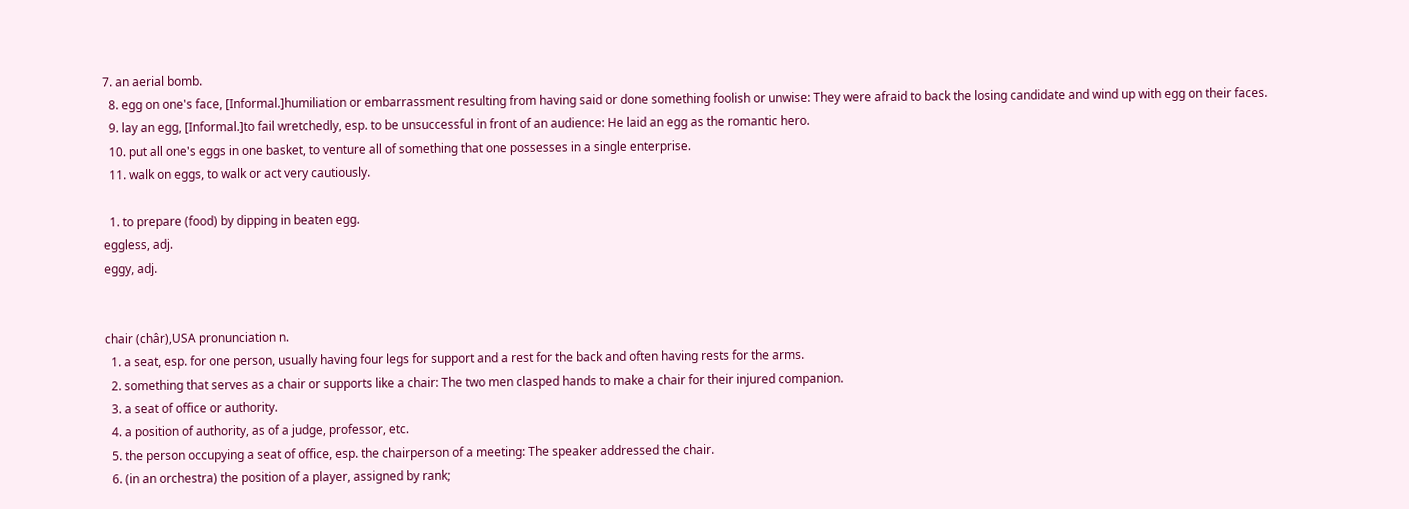7. an aerial bomb.
  8. egg on one's face, [Informal.]humiliation or embarrassment resulting from having said or done something foolish or unwise: They were afraid to back the losing candidate and wind up with egg on their faces.
  9. lay an egg, [Informal.]to fail wretchedly, esp. to be unsuccessful in front of an audience: He laid an egg as the romantic hero.
  10. put all one's eggs in one basket, to venture all of something that one possesses in a single enterprise.
  11. walk on eggs, to walk or act very cautiously.

  1. to prepare (food) by dipping in beaten egg.
eggless, adj.
eggy, adj.


chair (châr),USA pronunciation n.
  1. a seat, esp. for one person, usually having four legs for support and a rest for the back and often having rests for the arms.
  2. something that serves as a chair or supports like a chair: The two men clasped hands to make a chair for their injured companion.
  3. a seat of office or authority.
  4. a position of authority, as of a judge, professor, etc.
  5. the person occupying a seat of office, esp. the chairperson of a meeting: The speaker addressed the chair.
  6. (in an orchestra) the position of a player, assigned by rank;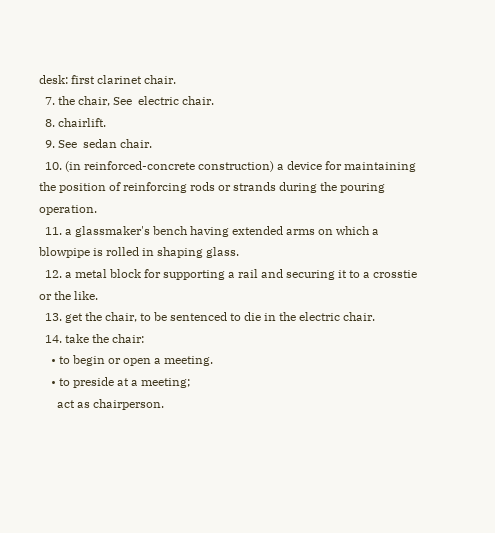desk: first clarinet chair.
  7. the chair, See  electric chair.
  8. chairlift.
  9. See  sedan chair.
  10. (in reinforced-concrete construction) a device for maintaining the position of reinforcing rods or strands during the pouring operation.
  11. a glassmaker's bench having extended arms on which a blowpipe is rolled in shaping glass.
  12. a metal block for supporting a rail and securing it to a crosstie or the like.
  13. get the chair, to be sentenced to die in the electric chair.
  14. take the chair:
    • to begin or open a meeting.
    • to preside at a meeting;
      act as chairperson.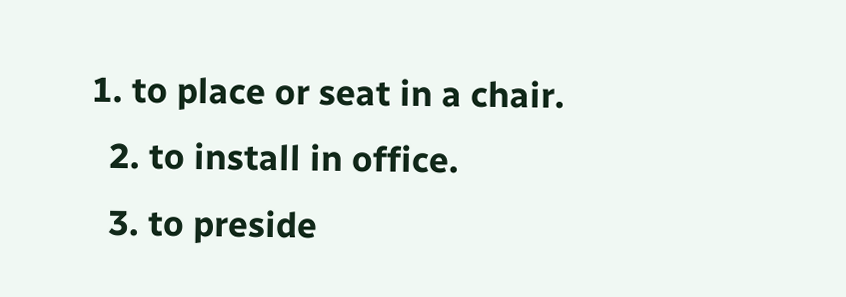1. to place or seat in a chair.
  2. to install in office.
  3. to preside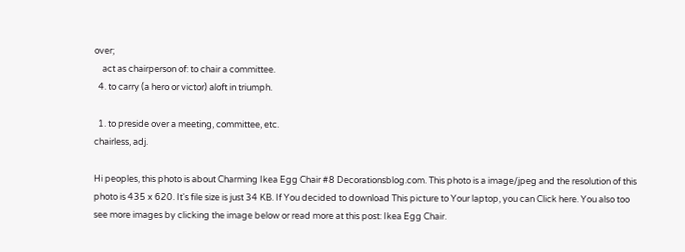over;
    act as chairperson of: to chair a committee.
  4. to carry (a hero or victor) aloft in triumph.

  1. to preside over a meeting, committee, etc.
chairless, adj.

Hi peoples, this photo is about Charming Ikea Egg Chair #8 Decorationsblog.com. This photo is a image/jpeg and the resolution of this photo is 435 x 620. It's file size is just 34 KB. If You decided to download This picture to Your laptop, you can Click here. You also too see more images by clicking the image below or read more at this post: Ikea Egg Chair.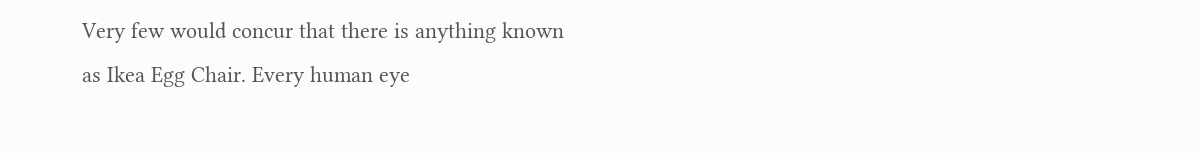Very few would concur that there is anything known as Ikea Egg Chair. Every human eye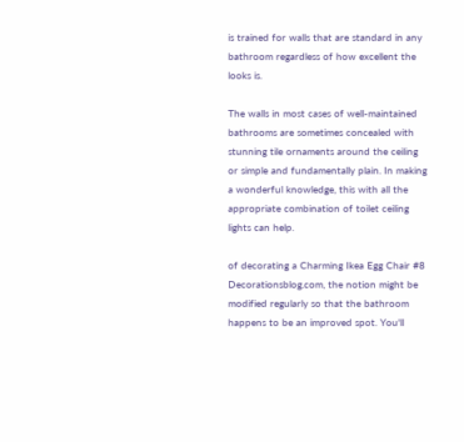is trained for walls that are standard in any bathroom regardless of how excellent the looks is.

The walls in most cases of well-maintained bathrooms are sometimes concealed with stunning tile ornaments around the ceiling or simple and fundamentally plain. In making a wonderful knowledge, this with all the appropriate combination of toilet ceiling lights can help.

of decorating a Charming Ikea Egg Chair #8 Decorationsblog.com, the notion might be modified regularly so that the bathroom happens to be an improved spot. You'll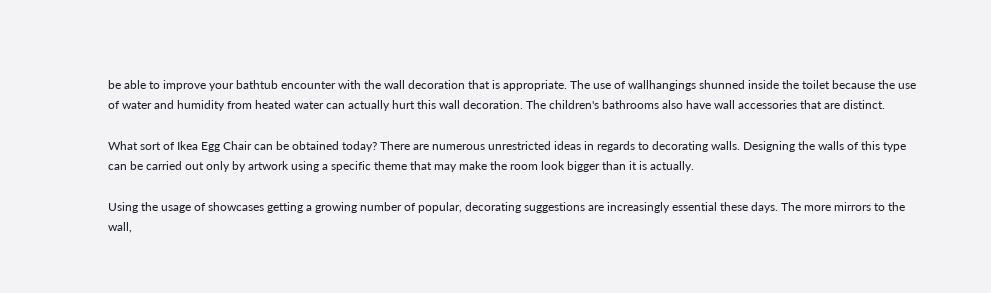be able to improve your bathtub encounter with the wall decoration that is appropriate. The use of wallhangings shunned inside the toilet because the use of water and humidity from heated water can actually hurt this wall decoration. The children's bathrooms also have wall accessories that are distinct.

What sort of Ikea Egg Chair can be obtained today? There are numerous unrestricted ideas in regards to decorating walls. Designing the walls of this type can be carried out only by artwork using a specific theme that may make the room look bigger than it is actually.

Using the usage of showcases getting a growing number of popular, decorating suggestions are increasingly essential these days. The more mirrors to the wall,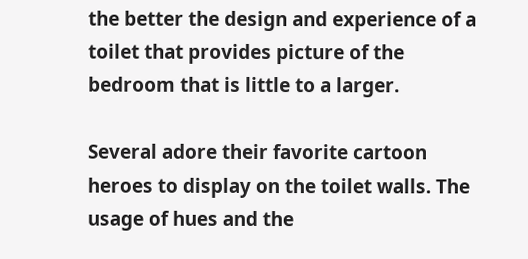the better the design and experience of a toilet that provides picture of the bedroom that is little to a larger.

Several adore their favorite cartoon heroes to display on the toilet walls. The usage of hues and the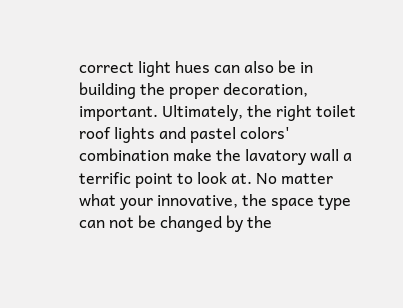correct light hues can also be in building the proper decoration, important. Ultimately, the right toilet roof lights and pastel colors' combination make the lavatory wall a terrific point to look at. No matter what your innovative, the space type can not be changed by the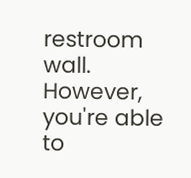restroom wall. However, you're able to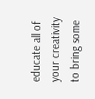educate all of your creativity to bring some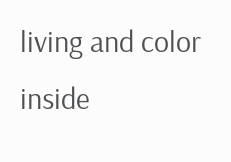living and color inside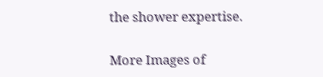the shower expertise.

More Images of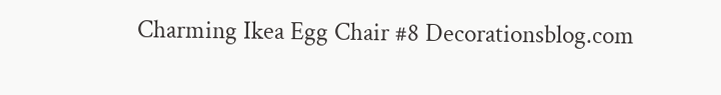Charming Ikea Egg Chair #8 Decorationsblog.com